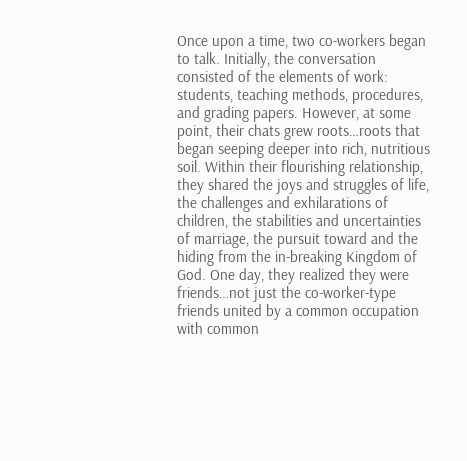Once upon a time, two co-workers began to talk. Initially, the conversation consisted of the elements of work: students, teaching methods, procedures, and grading papers. However, at some point, their chats grew roots…roots that began seeping deeper into rich, nutritious soil. Within their flourishing relationship, they shared the joys and struggles of life, the challenges and exhilarations of children, the stabilities and uncertainties of marriage, the pursuit toward and the hiding from the in-breaking Kingdom of God. One day, they realized they were friends…not just the co-worker-type friends united by a common occupation with common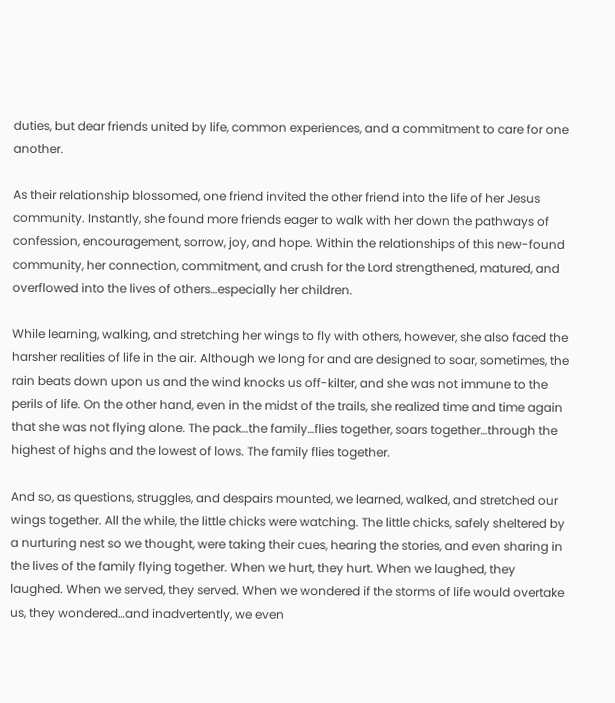duties, but dear friends united by life, common experiences, and a commitment to care for one another.

As their relationship blossomed, one friend invited the other friend into the life of her Jesus community. Instantly, she found more friends eager to walk with her down the pathways of confession, encouragement, sorrow, joy, and hope. Within the relationships of this new-found community, her connection, commitment, and crush for the Lord strengthened, matured, and overflowed into the lives of others…especially her children.

While learning, walking, and stretching her wings to fly with others, however, she also faced the harsher realities of life in the air. Although we long for and are designed to soar, sometimes, the rain beats down upon us and the wind knocks us off-kilter, and she was not immune to the perils of life. On the other hand, even in the midst of the trails, she realized time and time again that she was not flying alone. The pack…the family…flies together, soars together…through the highest of highs and the lowest of lows. The family flies together.

And so, as questions, struggles, and despairs mounted, we learned, walked, and stretched our wings together. All the while, the little chicks were watching. The little chicks, safely sheltered by a nurturing nest so we thought, were taking their cues, hearing the stories, and even sharing in the lives of the family flying together. When we hurt, they hurt. When we laughed, they laughed. When we served, they served. When we wondered if the storms of life would overtake us, they wondered…and inadvertently, we even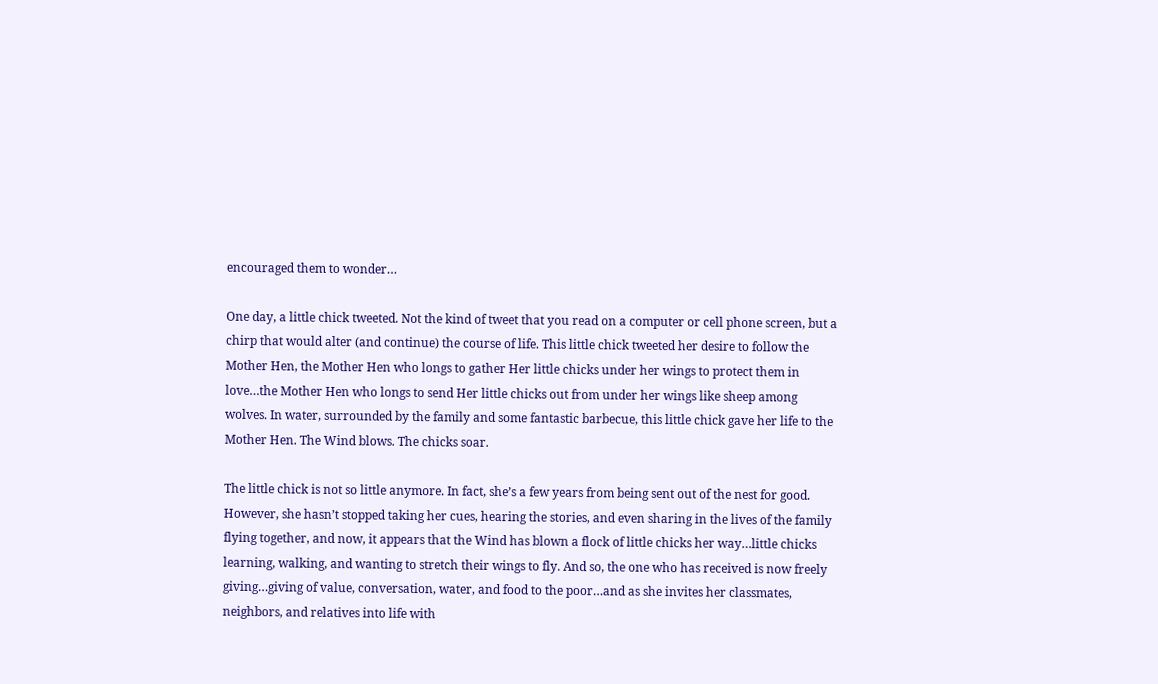encouraged them to wonder…

One day, a little chick tweeted. Not the kind of tweet that you read on a computer or cell phone screen, but a chirp that would alter (and continue) the course of life. This little chick tweeted her desire to follow the Mother Hen, the Mother Hen who longs to gather Her little chicks under her wings to protect them in love…the Mother Hen who longs to send Her little chicks out from under her wings like sheep among wolves. In water, surrounded by the family and some fantastic barbecue, this little chick gave her life to the Mother Hen. The Wind blows. The chicks soar.

The little chick is not so little anymore. In fact, she’s a few years from being sent out of the nest for good. However, she hasn’t stopped taking her cues, hearing the stories, and even sharing in the lives of the family flying together, and now, it appears that the Wind has blown a flock of little chicks her way…little chicks learning, walking, and wanting to stretch their wings to fly. And so, the one who has received is now freely giving…giving of value, conversation, water, and food to the poor…and as she invites her classmates, neighbors, and relatives into life with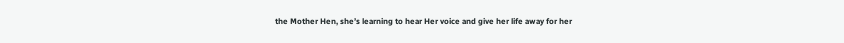the Mother Hen, she’s learning to hear Her voice and give her life away for her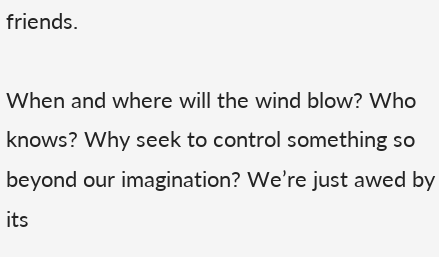friends.

When and where will the wind blow? Who knows? Why seek to control something so beyond our imagination? We’re just awed by its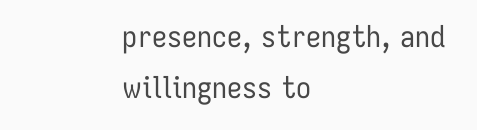presence, strength, and willingness to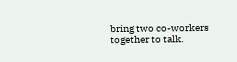bring two co-workers together to talk.